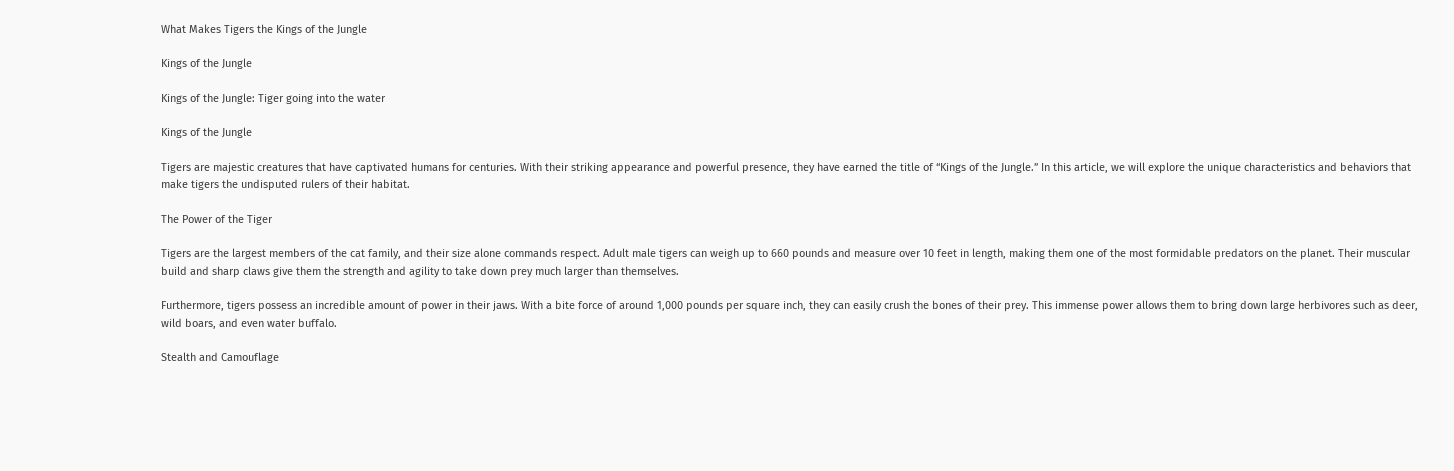What Makes Tigers the Kings of the Jungle

Kings of the Jungle

Kings of the Jungle: Tiger going into the water

Kings of the Jungle

Tigers are majestic creatures that have captivated humans for centuries. With their striking appearance and powerful presence, they have earned the title of “Kings of the Jungle.” In this article, we will explore the unique characteristics and behaviors that make tigers the undisputed rulers of their habitat.

The Power of the Tiger

Tigers are the largest members of the cat family, and their size alone commands respect. Adult male tigers can weigh up to 660 pounds and measure over 10 feet in length, making them one of the most formidable predators on the planet. Their muscular build and sharp claws give them the strength and agility to take down prey much larger than themselves.

Furthermore, tigers possess an incredible amount of power in their jaws. With a bite force of around 1,000 pounds per square inch, they can easily crush the bones of their prey. This immense power allows them to bring down large herbivores such as deer, wild boars, and even water buffalo.

Stealth and Camouflage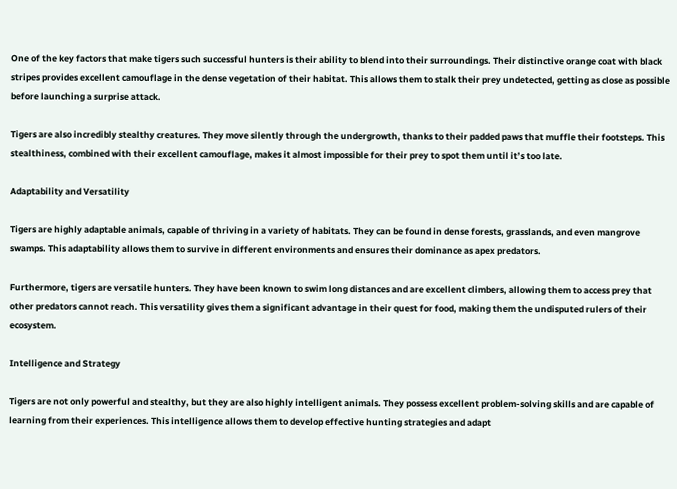One of the key factors that make tigers such successful hunters is their ability to blend into their surroundings. Their distinctive orange coat with black stripes provides excellent camouflage in the dense vegetation of their habitat. This allows them to stalk their prey undetected, getting as close as possible before launching a surprise attack.

Tigers are also incredibly stealthy creatures. They move silently through the undergrowth, thanks to their padded paws that muffle their footsteps. This stealthiness, combined with their excellent camouflage, makes it almost impossible for their prey to spot them until it’s too late.

Adaptability and Versatility

Tigers are highly adaptable animals, capable of thriving in a variety of habitats. They can be found in dense forests, grasslands, and even mangrove swamps. This adaptability allows them to survive in different environments and ensures their dominance as apex predators.

Furthermore, tigers are versatile hunters. They have been known to swim long distances and are excellent climbers, allowing them to access prey that other predators cannot reach. This versatility gives them a significant advantage in their quest for food, making them the undisputed rulers of their ecosystem.

Intelligence and Strategy

Tigers are not only powerful and stealthy, but they are also highly intelligent animals. They possess excellent problem-solving skills and are capable of learning from their experiences. This intelligence allows them to develop effective hunting strategies and adapt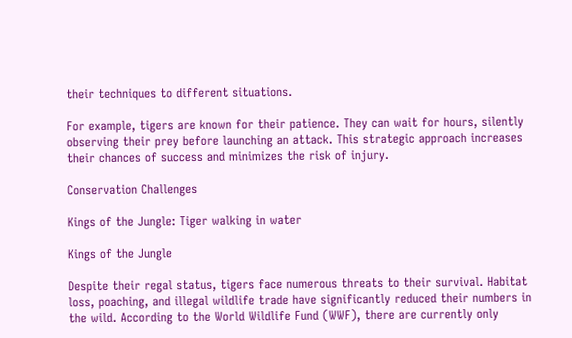their techniques to different situations.

For example, tigers are known for their patience. They can wait for hours, silently observing their prey before launching an attack. This strategic approach increases their chances of success and minimizes the risk of injury.

Conservation Challenges

Kings of the Jungle: Tiger walking in water

Kings of the Jungle

Despite their regal status, tigers face numerous threats to their survival. Habitat loss, poaching, and illegal wildlife trade have significantly reduced their numbers in the wild. According to the World Wildlife Fund (WWF), there are currently only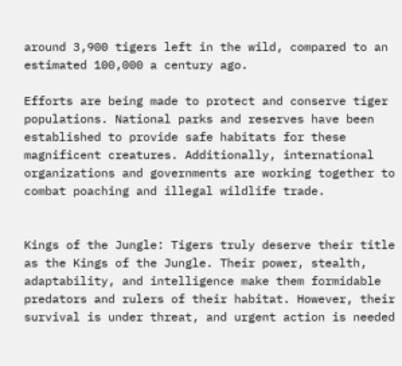around 3,900 tigers left in the wild, compared to an estimated 100,000 a century ago.

Efforts are being made to protect and conserve tiger populations. National parks and reserves have been established to provide safe habitats for these magnificent creatures. Additionally, international organizations and governments are working together to combat poaching and illegal wildlife trade.


Kings of the Jungle: Tigers truly deserve their title as the Kings of the Jungle. Their power, stealth, adaptability, and intelligence make them formidable predators and rulers of their habitat. However, their survival is under threat, and urgent action is needed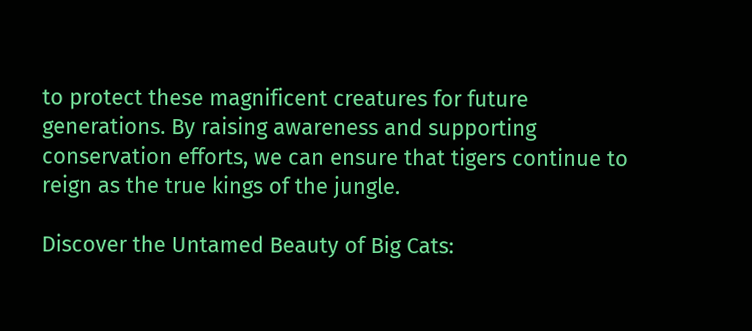to protect these magnificent creatures for future generations. By raising awareness and supporting conservation efforts, we can ensure that tigers continue to reign as the true kings of the jungle.

Discover the Untamed Beauty of Big Cats: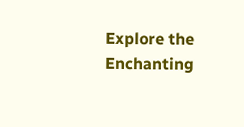Explore the Enchanting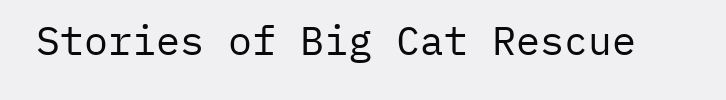Stories of Big Cat Rescue